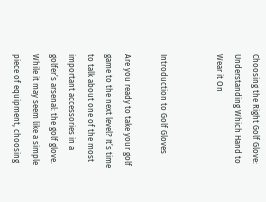Choosing the Right Golf Glove: Understanding Which Hand to Wear it On


Introduction to Golf Gloves

Are you ready to take your golf game to the next level? It’s time to talk about one of the most important accessories in a golfer’s arsenal: the golf glove. While it may seem like a simple piece of equipment, choosing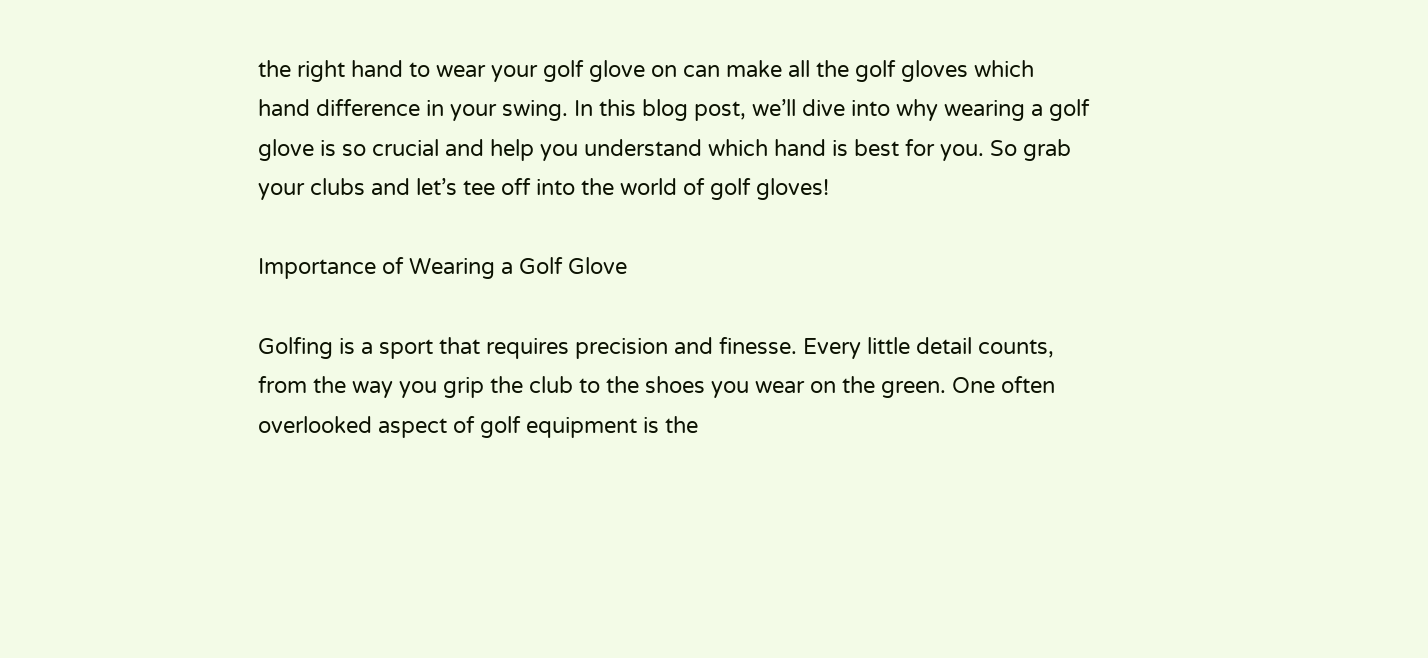the right hand to wear your golf glove on can make all the golf gloves which hand difference in your swing. In this blog post, we’ll dive into why wearing a golf glove is so crucial and help you understand which hand is best for you. So grab your clubs and let’s tee off into the world of golf gloves!

Importance of Wearing a Golf Glove

Golfing is a sport that requires precision and finesse. Every little detail counts, from the way you grip the club to the shoes you wear on the green. One often overlooked aspect of golf equipment is the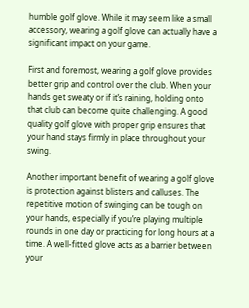humble golf glove. While it may seem like a small accessory, wearing a golf glove can actually have a significant impact on your game.

First and foremost, wearing a golf glove provides better grip and control over the club. When your hands get sweaty or if it’s raining, holding onto that club can become quite challenging. A good quality golf glove with proper grip ensures that your hand stays firmly in place throughout your swing.

Another important benefit of wearing a golf glove is protection against blisters and calluses. The repetitive motion of swinging can be tough on your hands, especially if you’re playing multiple rounds in one day or practicing for long hours at a time. A well-fitted glove acts as a barrier between your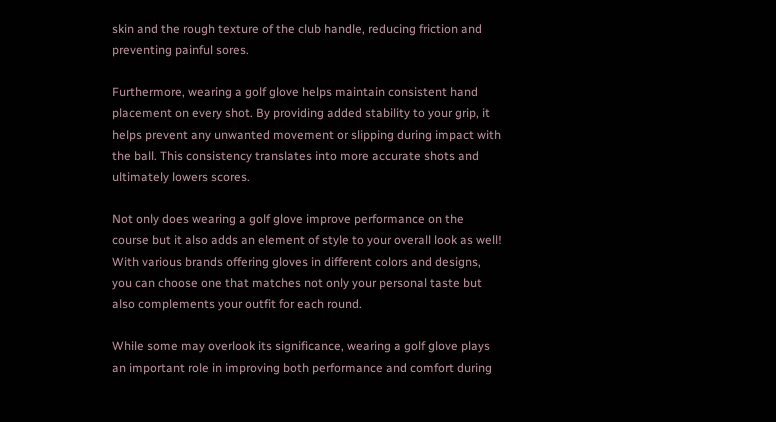skin and the rough texture of the club handle, reducing friction and preventing painful sores.

Furthermore, wearing a golf glove helps maintain consistent hand placement on every shot. By providing added stability to your grip, it helps prevent any unwanted movement or slipping during impact with the ball. This consistency translates into more accurate shots and ultimately lowers scores.

Not only does wearing a golf glove improve performance on the course but it also adds an element of style to your overall look as well! With various brands offering gloves in different colors and designs, you can choose one that matches not only your personal taste but also complements your outfit for each round.

While some may overlook its significance, wearing a golf glove plays an important role in improving both performance and comfort during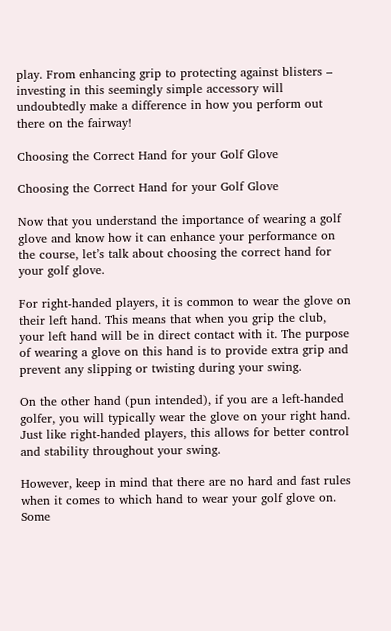play. From enhancing grip to protecting against blisters – investing in this seemingly simple accessory will undoubtedly make a difference in how you perform out there on the fairway!

Choosing the Correct Hand for your Golf Glove

Choosing the Correct Hand for your Golf Glove

Now that you understand the importance of wearing a golf glove and know how it can enhance your performance on the course, let’s talk about choosing the correct hand for your golf glove.

For right-handed players, it is common to wear the glove on their left hand. This means that when you grip the club, your left hand will be in direct contact with it. The purpose of wearing a glove on this hand is to provide extra grip and prevent any slipping or twisting during your swing.

On the other hand (pun intended), if you are a left-handed golfer, you will typically wear the glove on your right hand. Just like right-handed players, this allows for better control and stability throughout your swing.

However, keep in mind that there are no hard and fast rules when it comes to which hand to wear your golf glove on. Some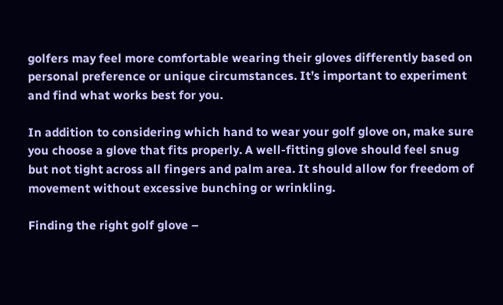golfers may feel more comfortable wearing their gloves differently based on personal preference or unique circumstances. It’s important to experiment and find what works best for you.

In addition to considering which hand to wear your golf glove on, make sure you choose a glove that fits properly. A well-fitting glove should feel snug but not tight across all fingers and palm area. It should allow for freedom of movement without excessive bunching or wrinkling.

Finding the right golf glove –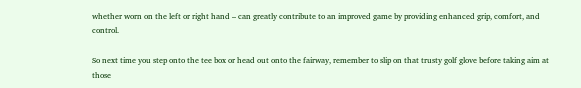whether worn on the left or right hand – can greatly contribute to an improved game by providing enhanced grip, comfort, and control.

So next time you step onto the tee box or head out onto the fairway, remember to slip on that trusty golf glove before taking aim at those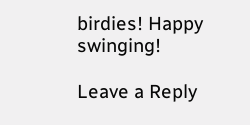birdies! Happy swinging!

Leave a Reply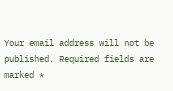Your email address will not be published. Required fields are marked *